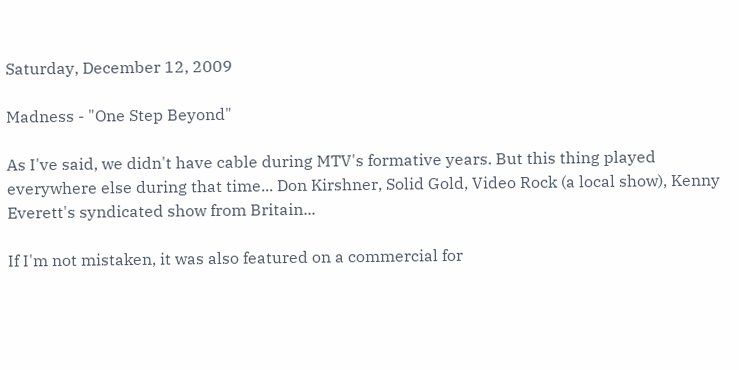Saturday, December 12, 2009

Madness - "One Step Beyond"

As I've said, we didn't have cable during MTV's formative years. But this thing played everywhere else during that time... Don Kirshner, Solid Gold, Video Rock (a local show), Kenny Everett's syndicated show from Britain...

If I'm not mistaken, it was also featured on a commercial for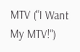MTV ("I Want My MTV!")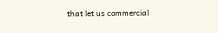that let us commercial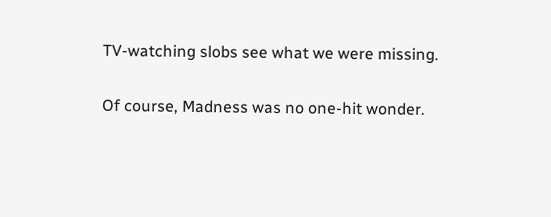TV-watching slobs see what we were missing.

Of course, Madness was no one-hit wonder.